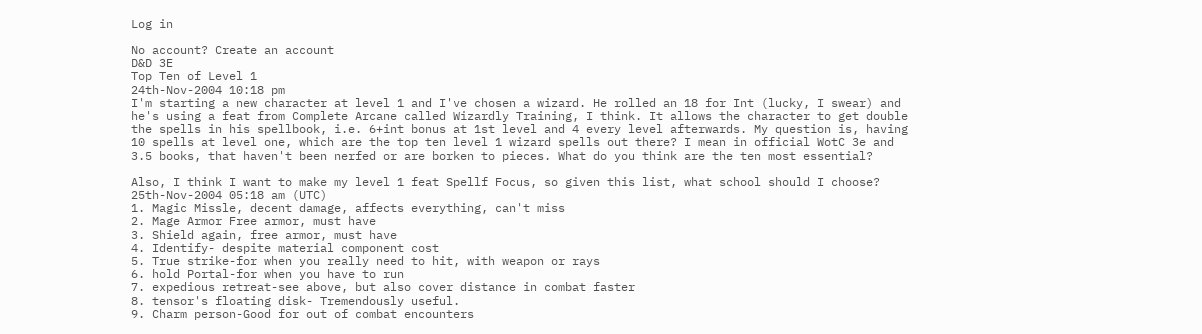Log in

No account? Create an account
D&D 3E
Top Ten of Level 1
24th-Nov-2004 10:18 pm
I'm starting a new character at level 1 and I've chosen a wizard. He rolled an 18 for Int (lucky, I swear) and he's using a feat from Complete Arcane called Wizardly Training, I think. It allows the character to get double the spells in his spellbook, i.e. 6+int bonus at 1st level and 4 every level afterwards. My question is, having 10 spells at level one, which are the top ten level 1 wizard spells out there? I mean in official WotC 3e and 3.5 books, that haven't been nerfed or are borken to pieces. What do you think are the ten most essential?

Also, I think I want to make my level 1 feat Spellf Focus, so given this list, what school should I choose?
25th-Nov-2004 05:18 am (UTC)
1. Magic Missle, decent damage, affects everything, can't miss
2. Mage Armor Free armor, must have
3. Shield again, free armor, must have
4. Identify- despite material component cost
5. True strike-for when you really need to hit, with weapon or rays
6. hold Portal-for when you have to run
7. expedious retreat-see above, but also cover distance in combat faster
8. tensor's floating disk- Tremendously useful.
9. Charm person-Good for out of combat encounters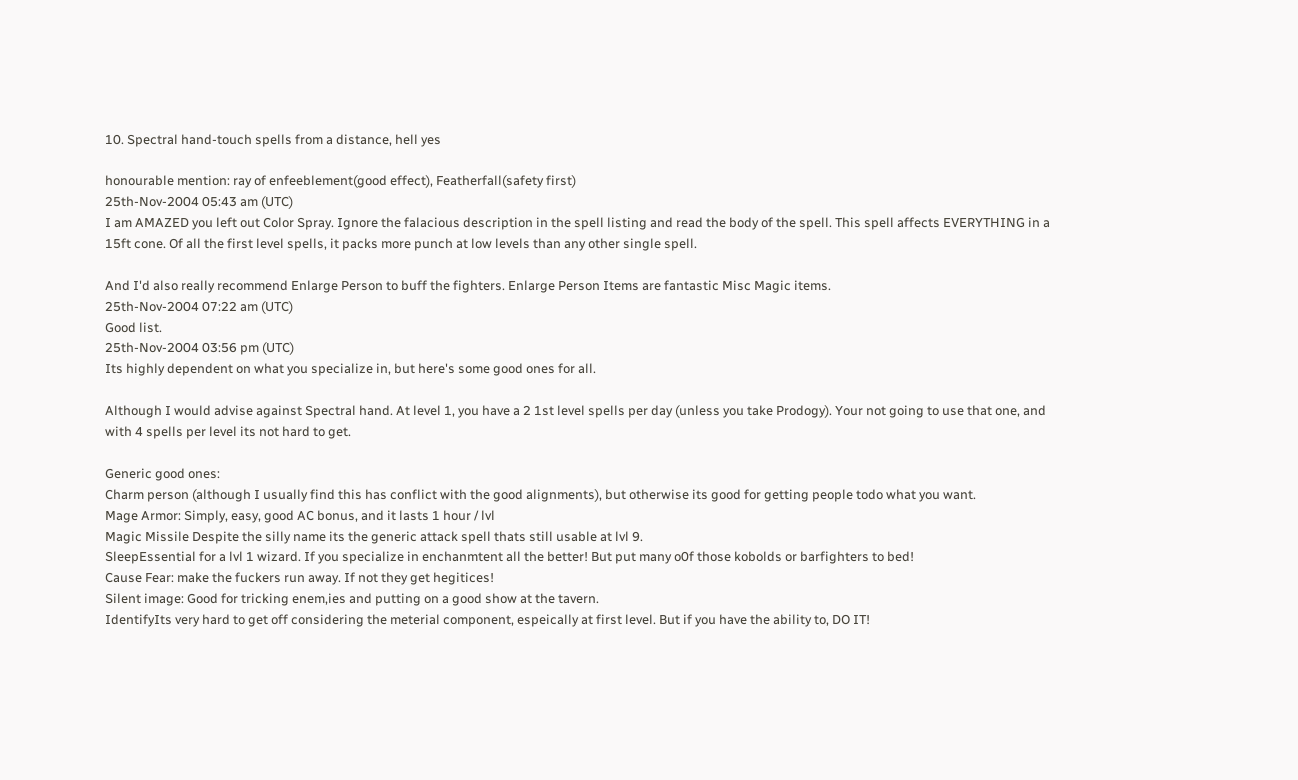10. Spectral hand-touch spells from a distance, hell yes

honourable mention: ray of enfeeblement(good effect), Featherfall(safety first)
25th-Nov-2004 05:43 am (UTC)
I am AMAZED you left out Color Spray. Ignore the falacious description in the spell listing and read the body of the spell. This spell affects EVERYTHING in a 15ft cone. Of all the first level spells, it packs more punch at low levels than any other single spell.

And I'd also really recommend Enlarge Person to buff the fighters. Enlarge Person Items are fantastic Misc Magic items.
25th-Nov-2004 07:22 am (UTC)
Good list.
25th-Nov-2004 03:56 pm (UTC)
Its highly dependent on what you specialize in, but here's some good ones for all.

Although I would advise against Spectral hand. At level 1, you have a 2 1st level spells per day (unless you take Prodogy). Your not going to use that one, and with 4 spells per level its not hard to get.

Generic good ones:
Charm person (although I usually find this has conflict with the good alignments), but otherwise its good for getting people todo what you want.
Mage Armor: Simply, easy, good AC bonus, and it lasts 1 hour / lvl
Magic Missile Despite the silly name its the generic attack spell thats still usable at lvl 9.
SleepEssential for a lvl 1 wizard. If you specialize in enchanmtent all the better! But put many o0f those kobolds or barfighters to bed!
Cause Fear: make the fuckers run away. If not they get hegitices!
Silent image: Good for tricking enem,ies and putting on a good show at the tavern.
IdentifyIts very hard to get off considering the meterial component, espeically at first level. But if you have the ability to, DO IT!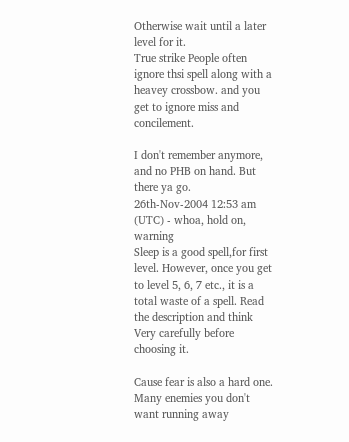Otherwise wait until a later level for it.
True strike People often ignore thsi spell along with a heavey crossbow. and you get to ignore miss and concilement.

I don't remember anymore, and no PHB on hand. But there ya go.
26th-Nov-2004 12:53 am (UTC) - whoa, hold on, warning
Sleep is a good spell,for first level. However, once you get to level 5, 6, 7 etc., it is a total waste of a spell. Read the description and think Very carefully before choosing it.

Cause fear is also a hard one. Many enemies you don't want running away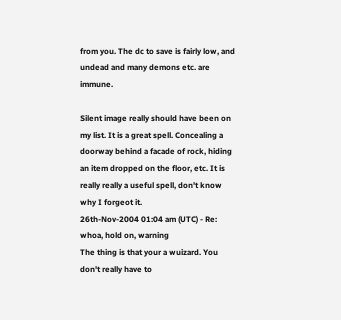from you. The dc to save is fairly low, and undead and many demons etc. are immune.

Silent image really should have been on my list. It is a great spell. Concealing a doorway behind a facade of rock, hiding an item dropped on the floor, etc. It is really really a useful spell, don't know why I forgeot it.
26th-Nov-2004 01:04 am (UTC) - Re: whoa, hold on, warning
The thing is that your a wuizard. You don't really have to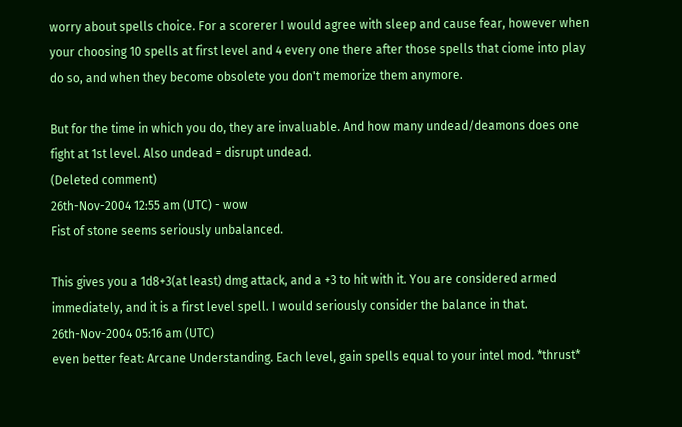worry about spells choice. For a scorerer I would agree with sleep and cause fear, however when your choosing 10 spells at first level and 4 every one there after those spells that ciome into play do so, and when they become obsolete you don't memorize them anymore.

But for the time in which you do, they are invaluable. And how many undead/deamons does one fight at 1st level. Also undead = disrupt undead.
(Deleted comment)
26th-Nov-2004 12:55 am (UTC) - wow
Fist of stone seems seriously unbalanced.

This gives you a 1d8+3(at least) dmg attack, and a +3 to hit with it. You are considered armed immediately, and it is a first level spell. I would seriously consider the balance in that.
26th-Nov-2004 05:16 am (UTC)
even better feat: Arcane Understanding. Each level, gain spells equal to your intel mod. *thrust*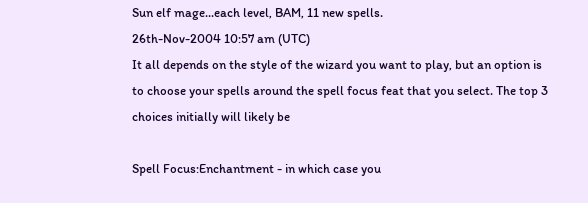Sun elf mage...each level, BAM, 11 new spells.
26th-Nov-2004 10:57 am (UTC)
It all depends on the style of the wizard you want to play, but an option is to choose your spells around the spell focus feat that you select. The top 3 choices initially will likely be

Spell Focus:Enchantment - in which case you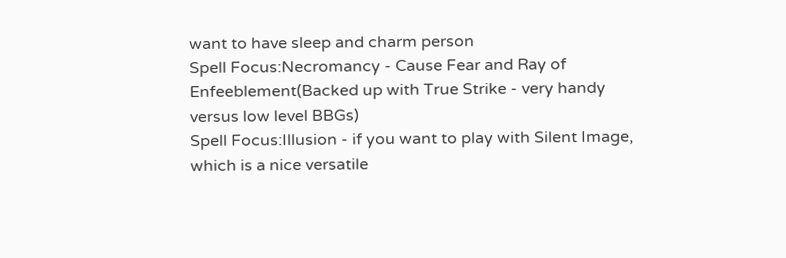want to have sleep and charm person
Spell Focus:Necromancy - Cause Fear and Ray of Enfeeblement(Backed up with True Strike - very handy versus low level BBGs)
Spell Focus:Illusion - if you want to play with Silent Image, which is a nice versatile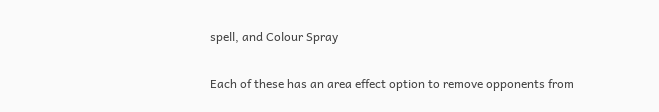spell, and Colour Spray

Each of these has an area effect option to remove opponents from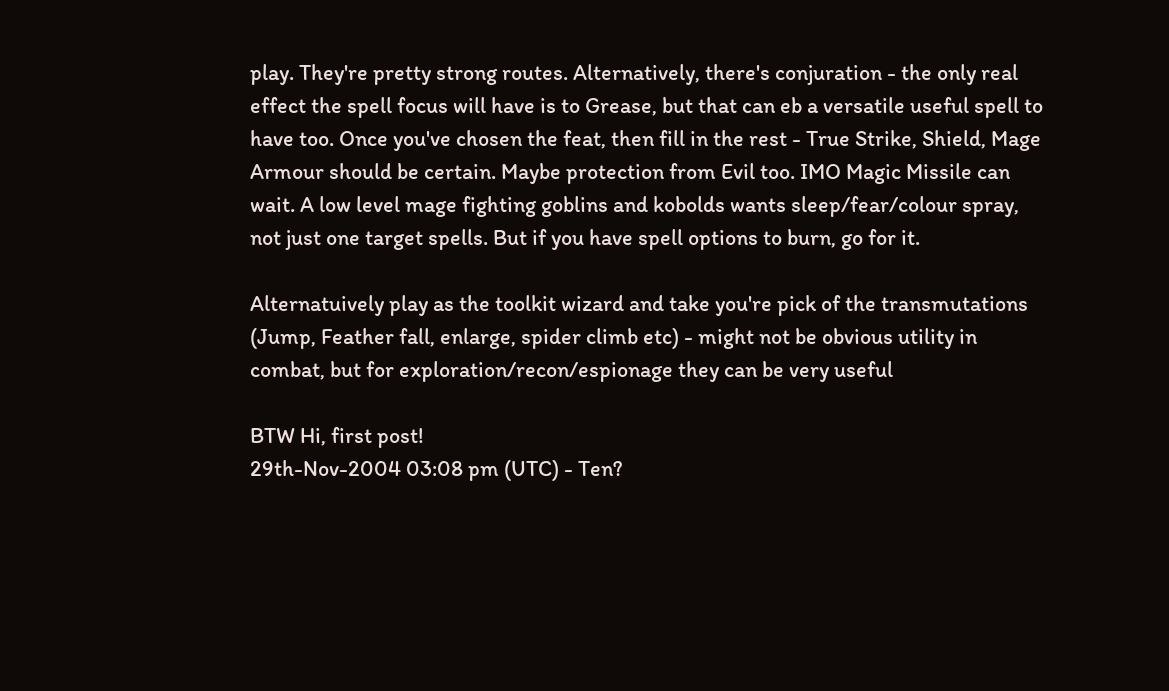play. They're pretty strong routes. Alternatively, there's conjuration - the only real effect the spell focus will have is to Grease, but that can eb a versatile useful spell to have too. Once you've chosen the feat, then fill in the rest - True Strike, Shield, Mage Armour should be certain. Maybe protection from Evil too. IMO Magic Missile can wait. A low level mage fighting goblins and kobolds wants sleep/fear/colour spray, not just one target spells. But if you have spell options to burn, go for it.

Alternatuively play as the toolkit wizard and take you're pick of the transmutations (Jump, Feather fall, enlarge, spider climb etc) - might not be obvious utility in combat, but for exploration/recon/espionage they can be very useful

BTW Hi, first post!
29th-Nov-2004 03:08 pm (UTC) - Ten?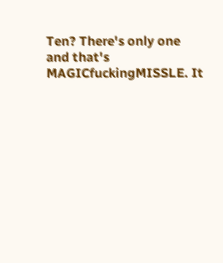Ten? There's only one and that's MAGICfuckingMISSLE. It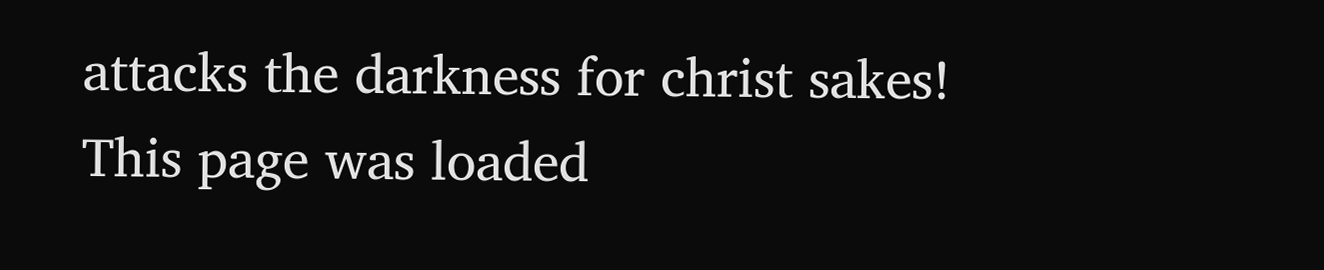attacks the darkness for christ sakes!
This page was loaded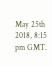May 25th 2018, 8:15 pm GMT.